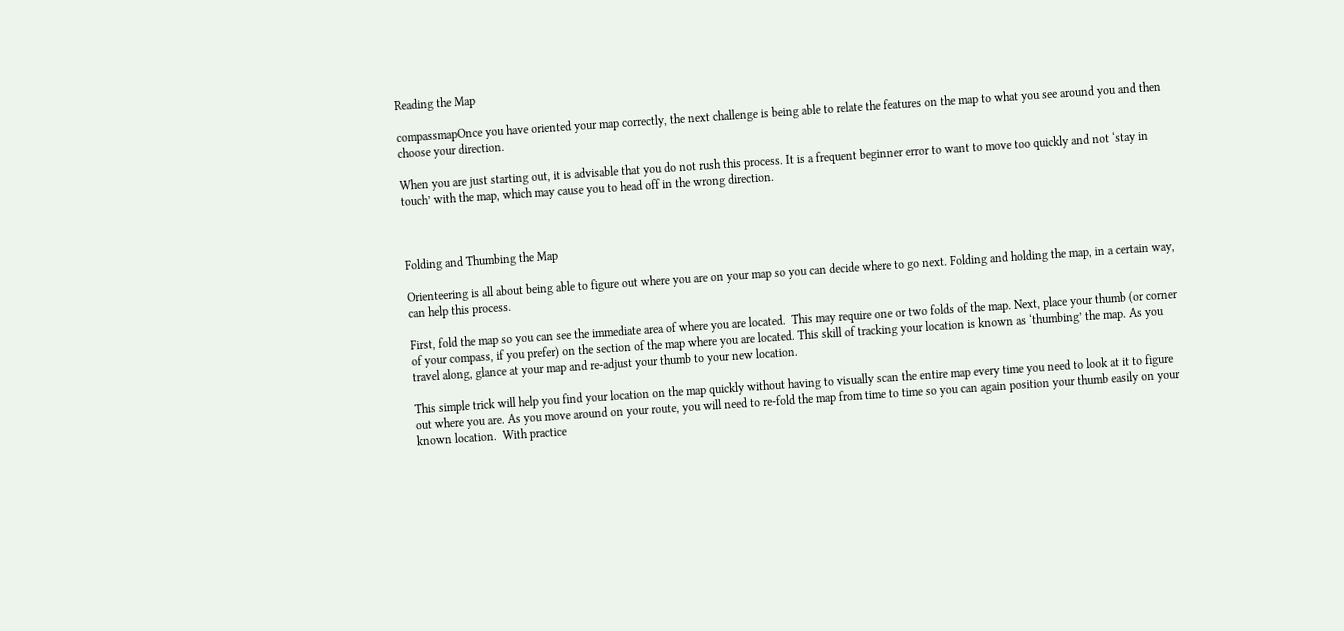Reading the Map

compassmapOnce you have oriented your map correctly, the next challenge is being able to relate the features on the map to what you see around you and then choose your direction.

When you are just starting out, it is advisable that you do not rush this process. It is a frequent beginner error to want to move too quickly and not ‘stay in touch’ with the map, which may cause you to head off in the wrong direction.



Folding and Thumbing the Map

Orienteering is all about being able to figure out where you are on your map so you can decide where to go next. Folding and holding the map, in a certain way, can help this process.

First, fold the map so you can see the immediate area of where you are located.  This may require one or two folds of the map. Next, place your thumb (or corner of your compass, if you prefer) on the section of the map where you are located. This skill of tracking your location is known as ‘thumbing’ the map. As you travel along, glance at your map and re-adjust your thumb to your new location.

This simple trick will help you find your location on the map quickly without having to visually scan the entire map every time you need to look at it to figure out where you are. As you move around on your route, you will need to re-fold the map from time to time so you can again position your thumb easily on your known location.  With practice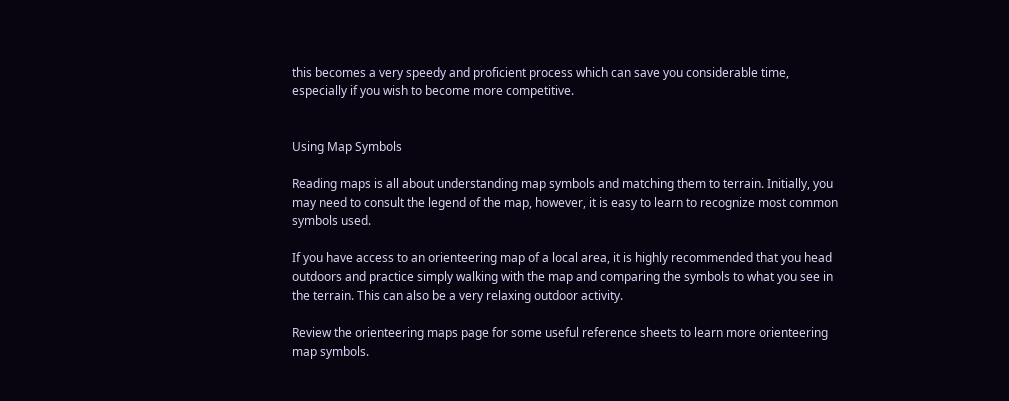this becomes a very speedy and proficient process which can save you considerable time, especially if you wish to become more competitive.


Using Map Symbols

Reading maps is all about understanding map symbols and matching them to terrain. Initially, you may need to consult the legend of the map, however, it is easy to learn to recognize most common symbols used.

If you have access to an orienteering map of a local area, it is highly recommended that you head outdoors and practice simply walking with the map and comparing the symbols to what you see in the terrain. This can also be a very relaxing outdoor activity.

Review the orienteering maps page for some useful reference sheets to learn more orienteering map symbols.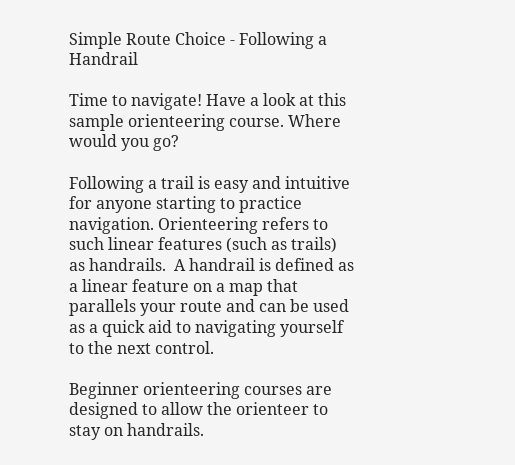Simple Route Choice - Following a Handrail

Time to navigate! Have a look at this sample orienteering course. Where would you go?

Following a trail is easy and intuitive for anyone starting to practice navigation. Orienteering refers to such linear features (such as trails) as handrails.  A handrail is defined as a linear feature on a map that parallels your route and can be used as a quick aid to navigating yourself to the next control.

Beginner orienteering courses are designed to allow the orienteer to stay on handrails.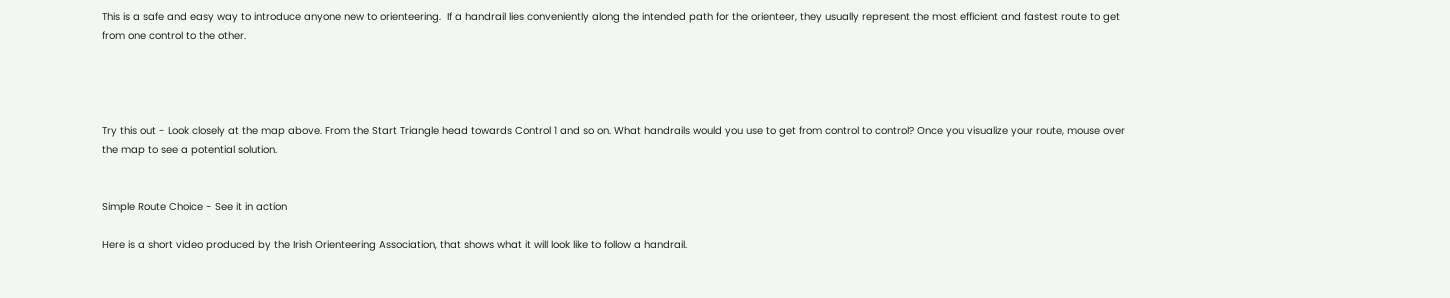This is a safe and easy way to introduce anyone new to orienteering.  If a handrail lies conveniently along the intended path for the orienteer, they usually represent the most efficient and fastest route to get from one control to the other.




Try this out - Look closely at the map above. From the Start Triangle head towards Control 1 and so on. What handrails would you use to get from control to control? Once you visualize your route, mouse over the map to see a potential solution.


Simple Route Choice - See it in action

Here is a short video produced by the Irish Orienteering Association, that shows what it will look like to follow a handrail.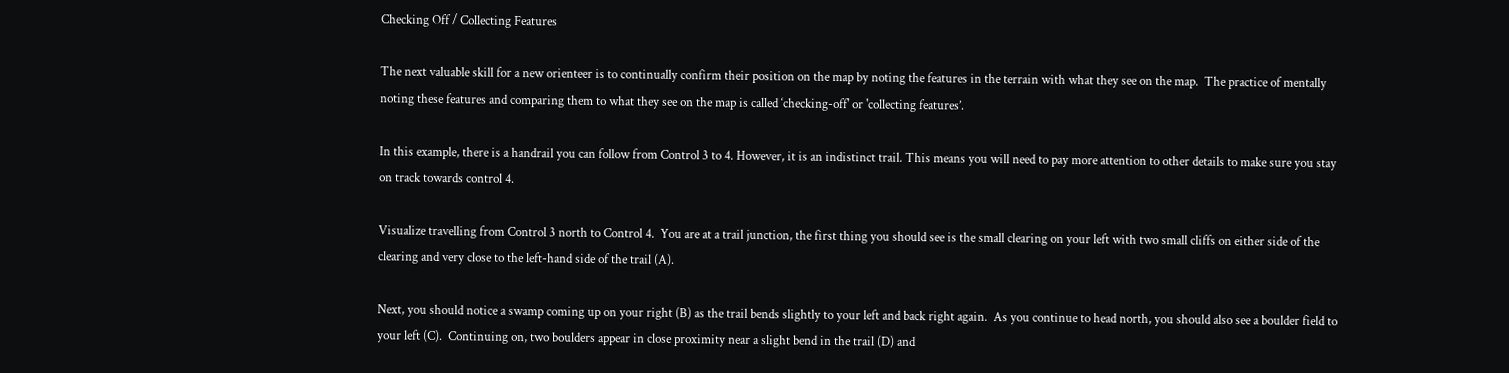Checking Off / Collecting Features

The next valuable skill for a new orienteer is to continually confirm their position on the map by noting the features in the terrain with what they see on the map.  The practice of mentally noting these features and comparing them to what they see on the map is called ‘checking-off' or 'collecting features’.

In this example, there is a handrail you can follow from Control 3 to 4. However, it is an indistinct trail. This means you will need to pay more attention to other details to make sure you stay on track towards control 4.

Visualize travelling from Control 3 north to Control 4.  You are at a trail junction, the first thing you should see is the small clearing on your left with two small cliffs on either side of the clearing and very close to the left-hand side of the trail (A).

Next, you should notice a swamp coming up on your right (B) as the trail bends slightly to your left and back right again.  As you continue to head north, you should also see a boulder field to your left (C).  Continuing on, two boulders appear in close proximity near a slight bend in the trail (D) and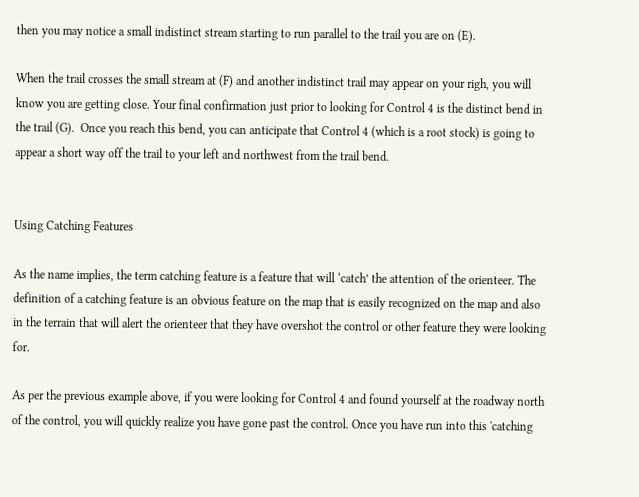then you may notice a small indistinct stream starting to run parallel to the trail you are on (E).

When the trail crosses the small stream at (F) and another indistinct trail may appear on your righ, you will know you are getting close. Your final confirmation just prior to looking for Control 4 is the distinct bend in the trail (G).  Once you reach this bend, you can anticipate that Control 4 (which is a root stock) is going to appear a short way off the trail to your left and northwest from the trail bend.


Using Catching Features

As the name implies, the term catching feature is a feature that will ‘catch’ the attention of the orienteer. The definition of a catching feature is an obvious feature on the map that is easily recognized on the map and also in the terrain that will alert the orienteer that they have overshot the control or other feature they were looking for.

As per the previous example above, if you were looking for Control 4 and found yourself at the roadway north of the control, you will quickly realize you have gone past the control. Once you have run into this 'catching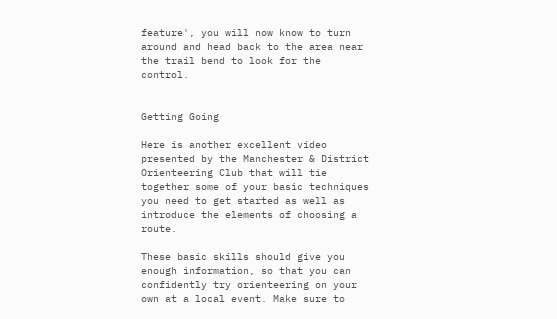feature', you will now know to turn around and head back to the area near the trail bend to look for the control.


Getting Going

Here is another excellent video presented by the Manchester & District Orienteering Club that will tie together some of your basic techniques you need to get started as well as introduce the elements of choosing a route.

These basic skills should give you enough information, so that you can confidently try orienteering on your own at a local event. Make sure to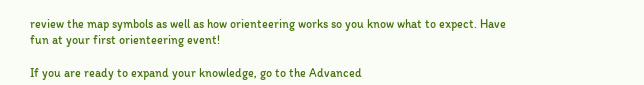review the map symbols as well as how orienteering works so you know what to expect. Have fun at your first orienteering event!

If you are ready to expand your knowledge, go to the Advanced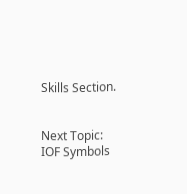Skills Section.


Next Topic: IOF Symbols